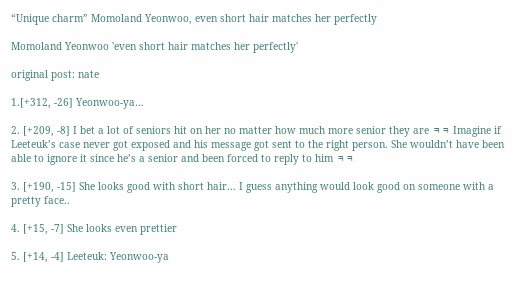“Unique charm” Momoland Yeonwoo, even short hair matches her perfectly

Momoland Yeonwoo 'even short hair matches her perfectly'

original post: nate

1.[+312, -26] Yeonwoo-ya…

2. [+209, -8] I bet a lot of seniors hit on her no matter how much more senior they are ㅋㅋ Imagine if Leeteuk’s case never got exposed and his message got sent to the right person. She wouldn’t have been able to ignore it since he’s a senior and been forced to reply to him ㅋㅋ

3. [+190, -15] She looks good with short hair… I guess anything would look good on someone with a pretty face..

4. [+15, -7] She looks even prettier

5. [+14, -4] Leeteuk: Yeonwoo-ya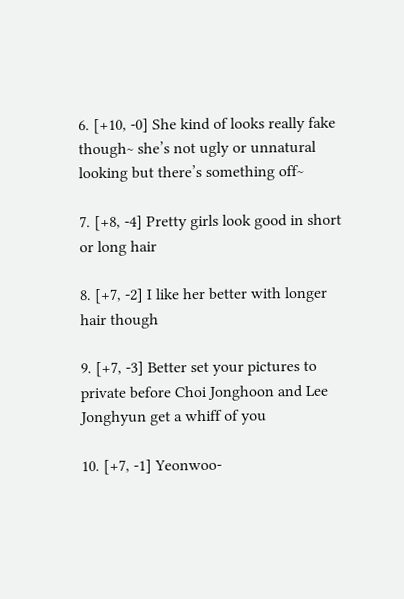6. [+10, -0] She kind of looks really fake though~ she’s not ugly or unnatural looking but there’s something off~

7. [+8, -4] Pretty girls look good in short or long hair

8. [+7, -2] I like her better with longer hair though

9. [+7, -3] Better set your pictures to private before Choi Jonghoon and Lee Jonghyun get a whiff of you

10. [+7, -1] Yeonwoo-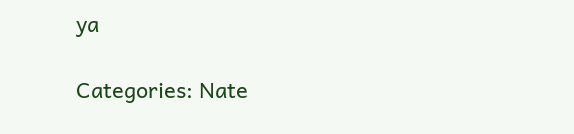ya

Categories: Nate